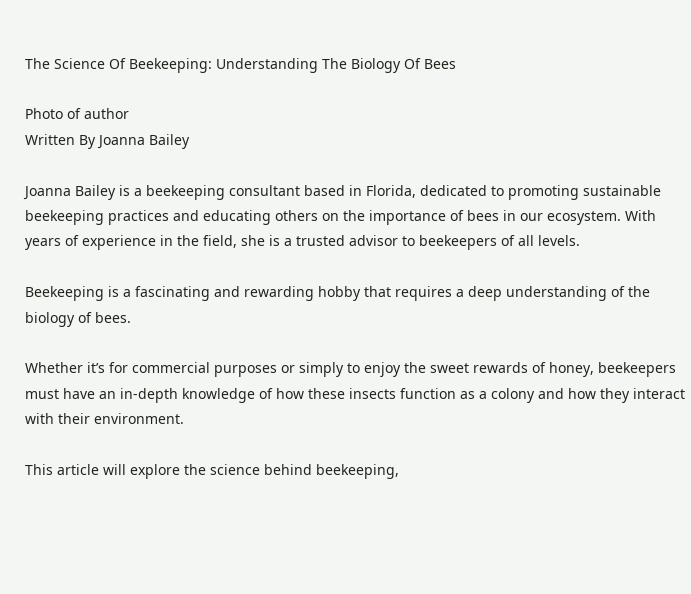The Science Of Beekeeping: Understanding The Biology Of Bees

Photo of author
Written By Joanna Bailey

Joanna Bailey is a beekeeping consultant based in Florida, dedicated to promoting sustainable beekeeping practices and educating others on the importance of bees in our ecosystem. With years of experience in the field, she is a trusted advisor to beekeepers of all levels.

Beekeeping is a fascinating and rewarding hobby that requires a deep understanding of the biology of bees.

Whether it’s for commercial purposes or simply to enjoy the sweet rewards of honey, beekeepers must have an in-depth knowledge of how these insects function as a colony and how they interact with their environment.

This article will explore the science behind beekeeping,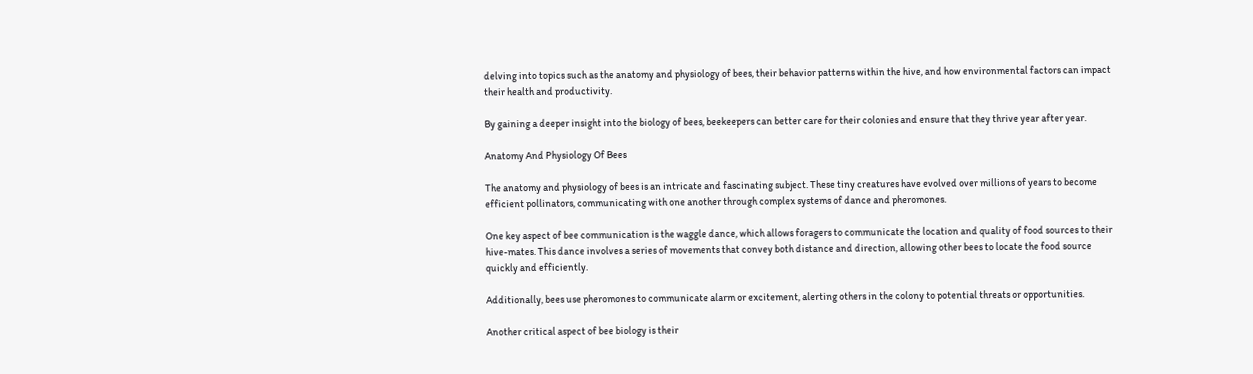delving into topics such as the anatomy and physiology of bees, their behavior patterns within the hive, and how environmental factors can impact their health and productivity.

By gaining a deeper insight into the biology of bees, beekeepers can better care for their colonies and ensure that they thrive year after year.

Anatomy And Physiology Of Bees

The anatomy and physiology of bees is an intricate and fascinating subject. These tiny creatures have evolved over millions of years to become efficient pollinators, communicating with one another through complex systems of dance and pheromones.

One key aspect of bee communication is the waggle dance, which allows foragers to communicate the location and quality of food sources to their hive-mates. This dance involves a series of movements that convey both distance and direction, allowing other bees to locate the food source quickly and efficiently.

Additionally, bees use pheromones to communicate alarm or excitement, alerting others in the colony to potential threats or opportunities.

Another critical aspect of bee biology is their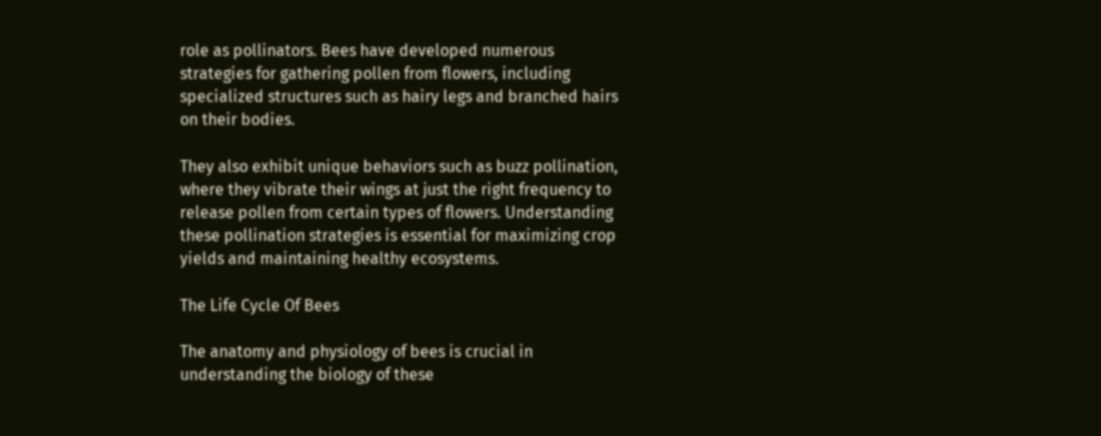role as pollinators. Bees have developed numerous strategies for gathering pollen from flowers, including specialized structures such as hairy legs and branched hairs on their bodies.

They also exhibit unique behaviors such as buzz pollination, where they vibrate their wings at just the right frequency to release pollen from certain types of flowers. Understanding these pollination strategies is essential for maximizing crop yields and maintaining healthy ecosystems.

The Life Cycle Of Bees

The anatomy and physiology of bees is crucial in understanding the biology of these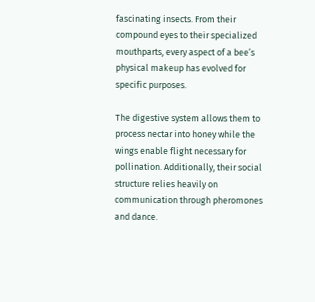fascinating insects. From their compound eyes to their specialized mouthparts, every aspect of a bee’s physical makeup has evolved for specific purposes.

The digestive system allows them to process nectar into honey while the wings enable flight necessary for pollination. Additionally, their social structure relies heavily on communication through pheromones and dance.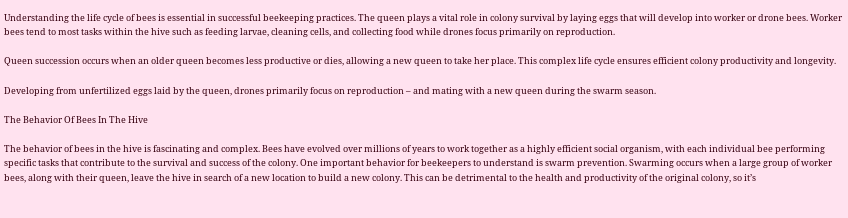Understanding the life cycle of bees is essential in successful beekeeping practices. The queen plays a vital role in colony survival by laying eggs that will develop into worker or drone bees. Worker bees tend to most tasks within the hive such as feeding larvae, cleaning cells, and collecting food while drones focus primarily on reproduction.

Queen succession occurs when an older queen becomes less productive or dies, allowing a new queen to take her place. This complex life cycle ensures efficient colony productivity and longevity.

Developing from unfertilized eggs laid by the queen, drones primarily focus on reproduction – and mating with a new queen during the swarm season.

The Behavior Of Bees In The Hive

The behavior of bees in the hive is fascinating and complex. Bees have evolved over millions of years to work together as a highly efficient social organism, with each individual bee performing specific tasks that contribute to the survival and success of the colony. One important behavior for beekeepers to understand is swarm prevention. Swarming occurs when a large group of worker bees, along with their queen, leave the hive in search of a new location to build a new colony. This can be detrimental to the health and productivity of the original colony, so it’s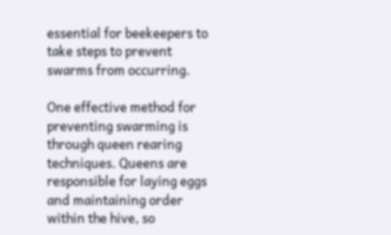essential for beekeepers to take steps to prevent swarms from occurring.

One effective method for preventing swarming is through queen rearing techniques. Queens are responsible for laying eggs and maintaining order within the hive, so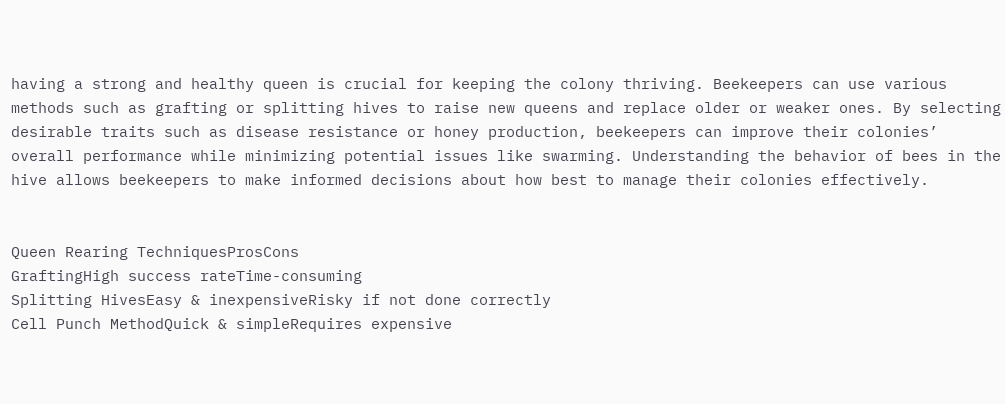having a strong and healthy queen is crucial for keeping the colony thriving. Beekeepers can use various methods such as grafting or splitting hives to raise new queens and replace older or weaker ones. By selecting desirable traits such as disease resistance or honey production, beekeepers can improve their colonies’ overall performance while minimizing potential issues like swarming. Understanding the behavior of bees in the hive allows beekeepers to make informed decisions about how best to manage their colonies effectively.


Queen Rearing TechniquesProsCons
GraftingHigh success rateTime-consuming
Splitting HivesEasy & inexpensiveRisky if not done correctly
Cell Punch MethodQuick & simpleRequires expensive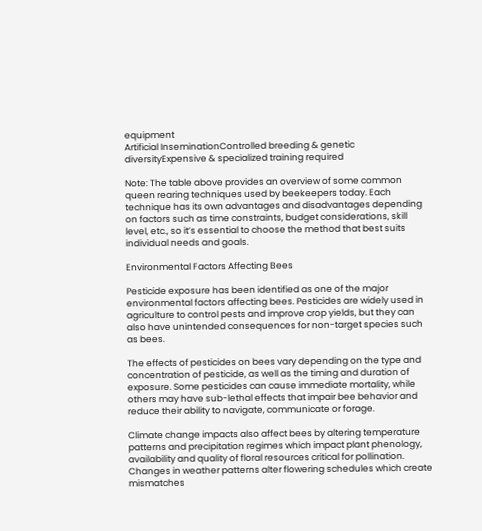equipment
Artificial InseminationControlled breeding & genetic diversityExpensive & specialized training required

Note: The table above provides an overview of some common queen rearing techniques used by beekeepers today. Each technique has its own advantages and disadvantages depending on factors such as time constraints, budget considerations, skill level, etc., so it’s essential to choose the method that best suits individual needs and goals.

Environmental Factors Affecting Bees

Pesticide exposure has been identified as one of the major environmental factors affecting bees. Pesticides are widely used in agriculture to control pests and improve crop yields, but they can also have unintended consequences for non-target species such as bees.

The effects of pesticides on bees vary depending on the type and concentration of pesticide, as well as the timing and duration of exposure. Some pesticides can cause immediate mortality, while others may have sub-lethal effects that impair bee behavior and reduce their ability to navigate, communicate or forage.

Climate change impacts also affect bees by altering temperature patterns and precipitation regimes which impact plant phenology, availability and quality of floral resources critical for pollination. Changes in weather patterns alter flowering schedules which create mismatches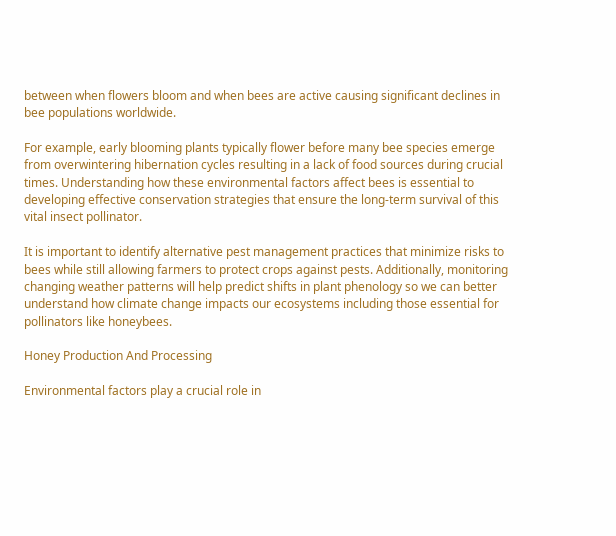between when flowers bloom and when bees are active causing significant declines in bee populations worldwide.

For example, early blooming plants typically flower before many bee species emerge from overwintering hibernation cycles resulting in a lack of food sources during crucial times. Understanding how these environmental factors affect bees is essential to developing effective conservation strategies that ensure the long-term survival of this vital insect pollinator.

It is important to identify alternative pest management practices that minimize risks to bees while still allowing farmers to protect crops against pests. Additionally, monitoring changing weather patterns will help predict shifts in plant phenology so we can better understand how climate change impacts our ecosystems including those essential for pollinators like honeybees.

Honey Production And Processing

Environmental factors play a crucial role in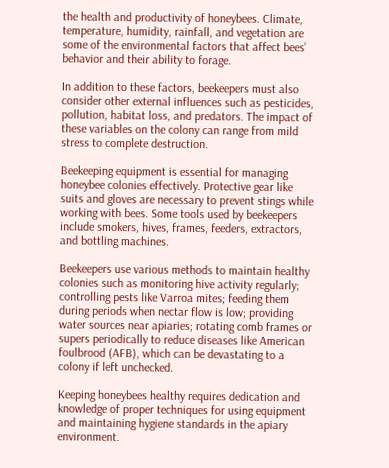the health and productivity of honeybees. Climate, temperature, humidity, rainfall, and vegetation are some of the environmental factors that affect bees’ behavior and their ability to forage.

In addition to these factors, beekeepers must also consider other external influences such as pesticides, pollution, habitat loss, and predators. The impact of these variables on the colony can range from mild stress to complete destruction.

Beekeeping equipment is essential for managing honeybee colonies effectively. Protective gear like suits and gloves are necessary to prevent stings while working with bees. Some tools used by beekeepers include smokers, hives, frames, feeders, extractors, and bottling machines.

Beekeepers use various methods to maintain healthy colonies such as monitoring hive activity regularly; controlling pests like Varroa mites; feeding them during periods when nectar flow is low; providing water sources near apiaries; rotating comb frames or supers periodically to reduce diseases like American foulbrood (AFB), which can be devastating to a colony if left unchecked.

Keeping honeybees healthy requires dedication and knowledge of proper techniques for using equipment and maintaining hygiene standards in the apiary environment.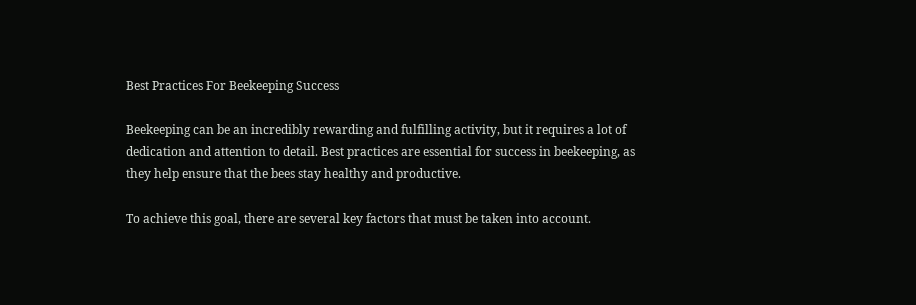Best Practices For Beekeeping Success

Beekeeping can be an incredibly rewarding and fulfilling activity, but it requires a lot of dedication and attention to detail. Best practices are essential for success in beekeeping, as they help ensure that the bees stay healthy and productive.

To achieve this goal, there are several key factors that must be taken into account.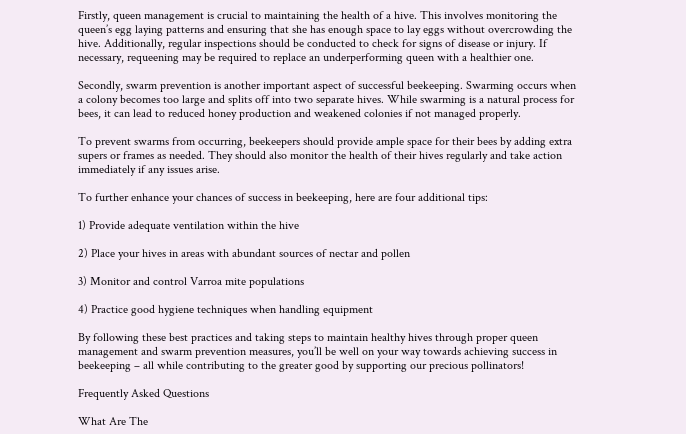Firstly, queen management is crucial to maintaining the health of a hive. This involves monitoring the queen’s egg laying patterns and ensuring that she has enough space to lay eggs without overcrowding the hive. Additionally, regular inspections should be conducted to check for signs of disease or injury. If necessary, requeening may be required to replace an underperforming queen with a healthier one.

Secondly, swarm prevention is another important aspect of successful beekeeping. Swarming occurs when a colony becomes too large and splits off into two separate hives. While swarming is a natural process for bees, it can lead to reduced honey production and weakened colonies if not managed properly.

To prevent swarms from occurring, beekeepers should provide ample space for their bees by adding extra supers or frames as needed. They should also monitor the health of their hives regularly and take action immediately if any issues arise.

To further enhance your chances of success in beekeeping, here are four additional tips:

1) Provide adequate ventilation within the hive

2) Place your hives in areas with abundant sources of nectar and pollen

3) Monitor and control Varroa mite populations

4) Practice good hygiene techniques when handling equipment

By following these best practices and taking steps to maintain healthy hives through proper queen management and swarm prevention measures, you’ll be well on your way towards achieving success in beekeeping – all while contributing to the greater good by supporting our precious pollinators!

Frequently Asked Questions

What Are The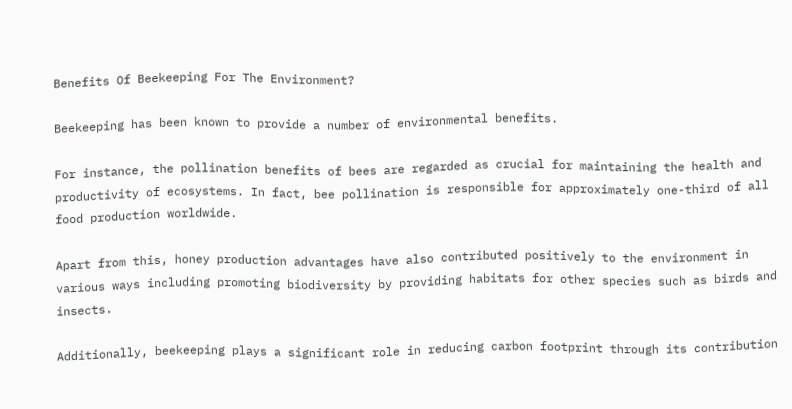Benefits Of Beekeeping For The Environment?

Beekeeping has been known to provide a number of environmental benefits.

For instance, the pollination benefits of bees are regarded as crucial for maintaining the health and productivity of ecosystems. In fact, bee pollination is responsible for approximately one-third of all food production worldwide.

Apart from this, honey production advantages have also contributed positively to the environment in various ways including promoting biodiversity by providing habitats for other species such as birds and insects.

Additionally, beekeeping plays a significant role in reducing carbon footprint through its contribution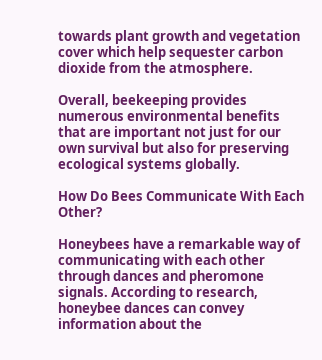towards plant growth and vegetation cover which help sequester carbon dioxide from the atmosphere.

Overall, beekeeping provides numerous environmental benefits that are important not just for our own survival but also for preserving ecological systems globally.

How Do Bees Communicate With Each Other?

Honeybees have a remarkable way of communicating with each other through dances and pheromone signals. According to research, honeybee dances can convey information about the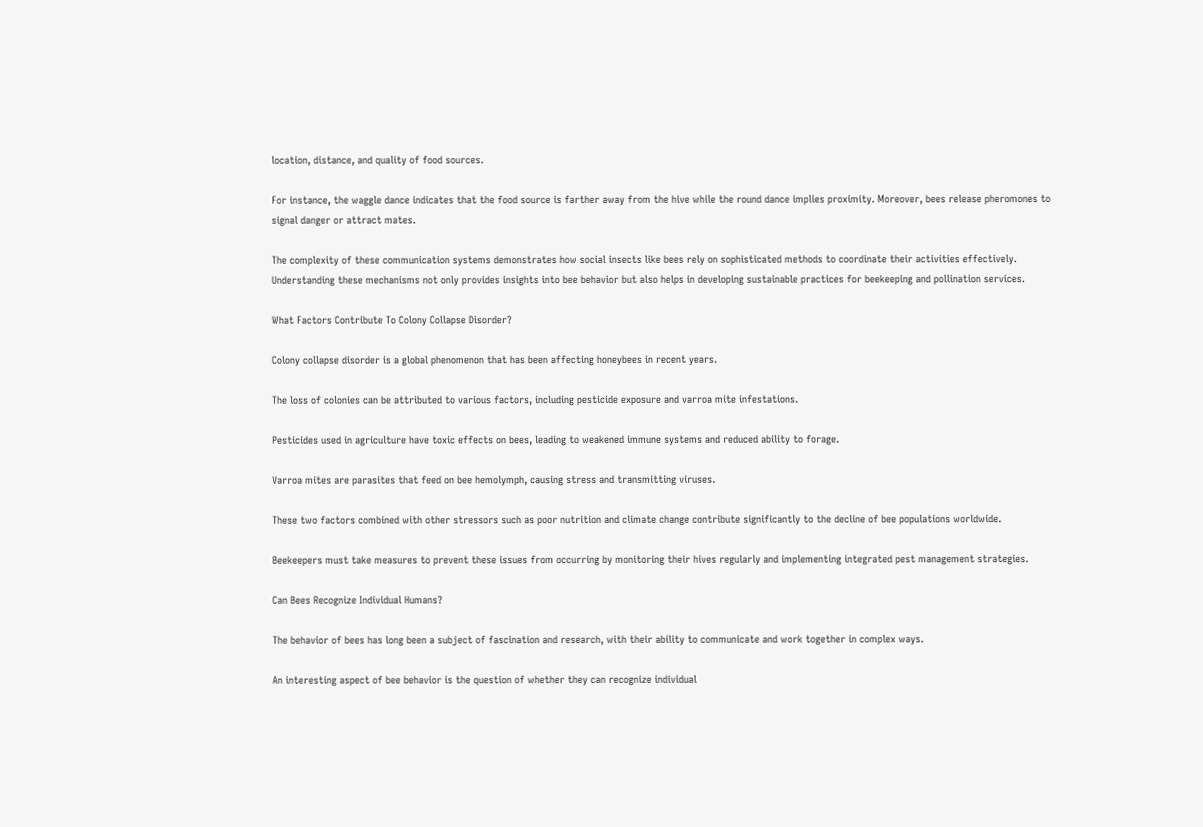location, distance, and quality of food sources.

For instance, the waggle dance indicates that the food source is farther away from the hive while the round dance implies proximity. Moreover, bees release pheromones to signal danger or attract mates.

The complexity of these communication systems demonstrates how social insects like bees rely on sophisticated methods to coordinate their activities effectively. Understanding these mechanisms not only provides insights into bee behavior but also helps in developing sustainable practices for beekeeping and pollination services.

What Factors Contribute To Colony Collapse Disorder?

Colony collapse disorder is a global phenomenon that has been affecting honeybees in recent years.

The loss of colonies can be attributed to various factors, including pesticide exposure and varroa mite infestations.

Pesticides used in agriculture have toxic effects on bees, leading to weakened immune systems and reduced ability to forage.

Varroa mites are parasites that feed on bee hemolymph, causing stress and transmitting viruses.

These two factors combined with other stressors such as poor nutrition and climate change contribute significantly to the decline of bee populations worldwide.

Beekeepers must take measures to prevent these issues from occurring by monitoring their hives regularly and implementing integrated pest management strategies.

Can Bees Recognize Individual Humans?

The behavior of bees has long been a subject of fascination and research, with their ability to communicate and work together in complex ways.

An interesting aspect of bee behavior is the question of whether they can recognize individual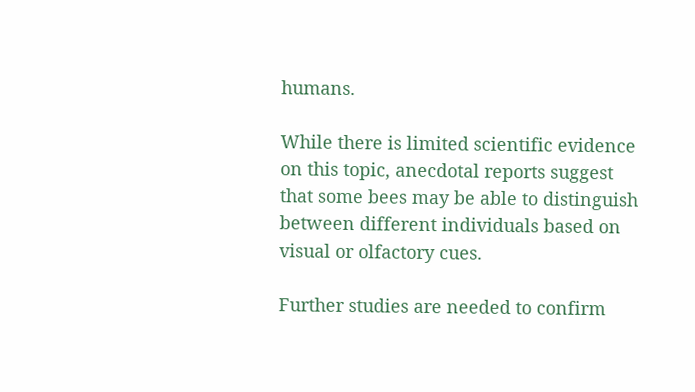humans.

While there is limited scientific evidence on this topic, anecdotal reports suggest that some bees may be able to distinguish between different individuals based on visual or olfactory cues.

Further studies are needed to confirm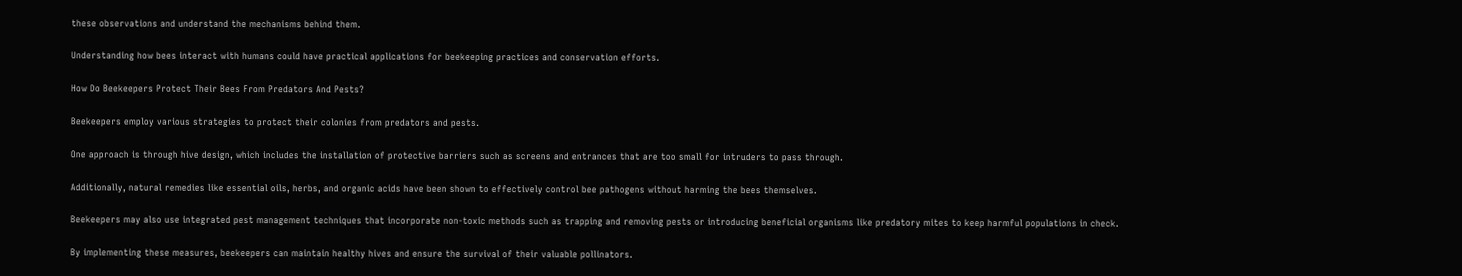these observations and understand the mechanisms behind them.

Understanding how bees interact with humans could have practical applications for beekeeping practices and conservation efforts.

How Do Beekeepers Protect Their Bees From Predators And Pests?

Beekeepers employ various strategies to protect their colonies from predators and pests.

One approach is through hive design, which includes the installation of protective barriers such as screens and entrances that are too small for intruders to pass through.

Additionally, natural remedies like essential oils, herbs, and organic acids have been shown to effectively control bee pathogens without harming the bees themselves.

Beekeepers may also use integrated pest management techniques that incorporate non-toxic methods such as trapping and removing pests or introducing beneficial organisms like predatory mites to keep harmful populations in check.

By implementing these measures, beekeepers can maintain healthy hives and ensure the survival of their valuable pollinators.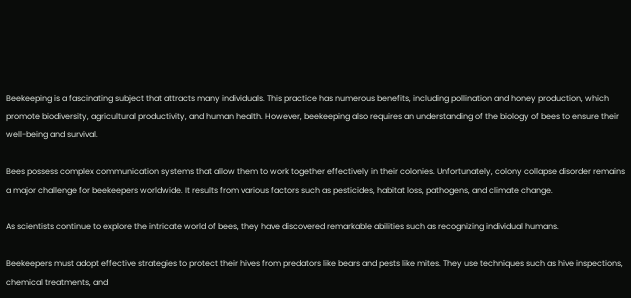Beekeeping is a fascinating subject that attracts many individuals. This practice has numerous benefits, including pollination and honey production, which promote biodiversity, agricultural productivity, and human health. However, beekeeping also requires an understanding of the biology of bees to ensure their well-being and survival.

Bees possess complex communication systems that allow them to work together effectively in their colonies. Unfortunately, colony collapse disorder remains a major challenge for beekeepers worldwide. It results from various factors such as pesticides, habitat loss, pathogens, and climate change.

As scientists continue to explore the intricate world of bees, they have discovered remarkable abilities such as recognizing individual humans.

Beekeepers must adopt effective strategies to protect their hives from predators like bears and pests like mites. They use techniques such as hive inspections, chemical treatments, and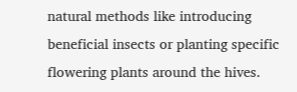natural methods like introducing beneficial insects or planting specific flowering plants around the hives.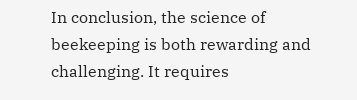In conclusion, the science of beekeeping is both rewarding and challenging. It requires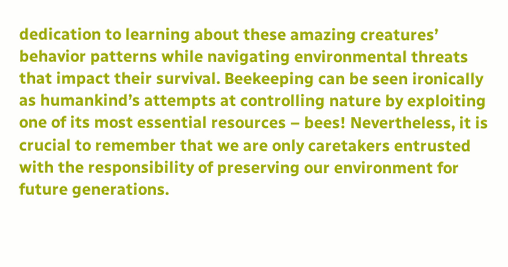dedication to learning about these amazing creatures’ behavior patterns while navigating environmental threats that impact their survival. Beekeeping can be seen ironically as humankind’s attempts at controlling nature by exploiting one of its most essential resources – bees! Nevertheless, it is crucial to remember that we are only caretakers entrusted with the responsibility of preserving our environment for future generations.